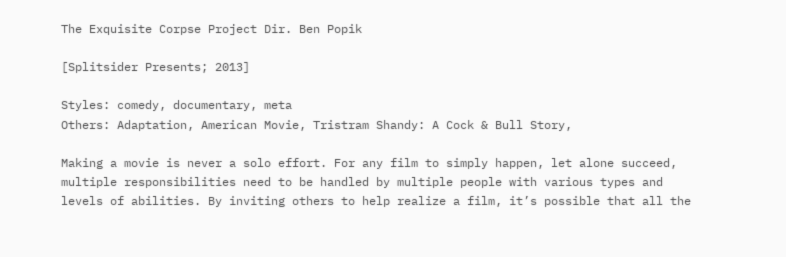The Exquisite Corpse Project Dir. Ben Popik

[Splitsider Presents; 2013]

Styles: comedy, documentary, meta
Others: Adaptation, American Movie, Tristram Shandy: A Cock & Bull Story,

Making a movie is never a solo effort. For any film to simply happen, let alone succeed, multiple responsibilities need to be handled by multiple people with various types and levels of abilities. By inviting others to help realize a film, it’s possible that all the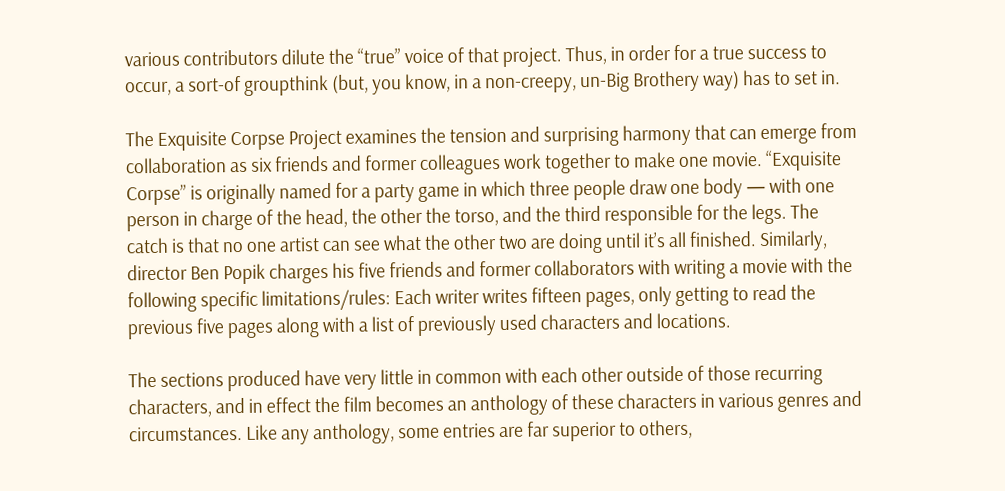various contributors dilute the “true” voice of that project. Thus, in order for a true success to occur, a sort-of groupthink (but, you know, in a non-creepy, un-Big Brothery way) has to set in.

The Exquisite Corpse Project examines the tension and surprising harmony that can emerge from collaboration as six friends and former colleagues work together to make one movie. “Exquisite Corpse” is originally named for a party game in which three people draw one body — with one person in charge of the head, the other the torso, and the third responsible for the legs. The catch is that no one artist can see what the other two are doing until it’s all finished. Similarly, director Ben Popik charges his five friends and former collaborators with writing a movie with the following specific limitations/rules: Each writer writes fifteen pages, only getting to read the previous five pages along with a list of previously used characters and locations.

The sections produced have very little in common with each other outside of those recurring characters, and in effect the film becomes an anthology of these characters in various genres and circumstances. Like any anthology, some entries are far superior to others,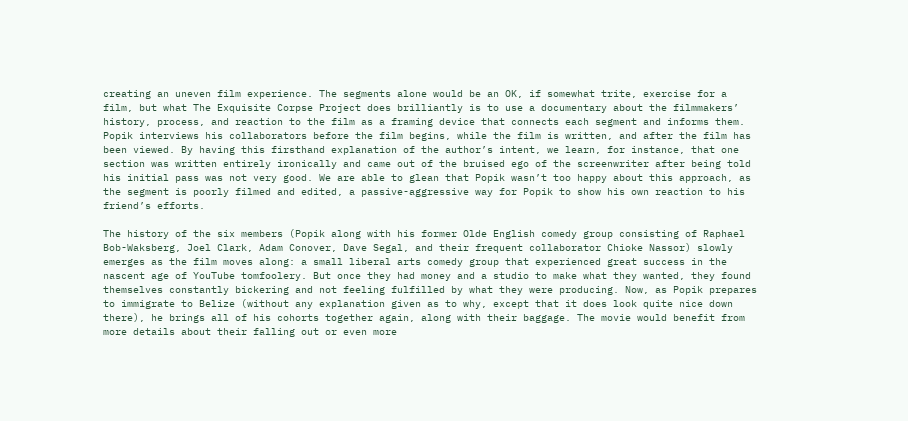creating an uneven film experience. The segments alone would be an OK, if somewhat trite, exercise for a film, but what The Exquisite Corpse Project does brilliantly is to use a documentary about the filmmakers’ history, process, and reaction to the film as a framing device that connects each segment and informs them. Popik interviews his collaborators before the film begins, while the film is written, and after the film has been viewed. By having this firsthand explanation of the author’s intent, we learn, for instance, that one section was written entirely ironically and came out of the bruised ego of the screenwriter after being told his initial pass was not very good. We are able to glean that Popik wasn’t too happy about this approach, as the segment is poorly filmed and edited, a passive-aggressive way for Popik to show his own reaction to his friend’s efforts.

The history of the six members (Popik along with his former Olde English comedy group consisting of Raphael Bob-Waksberg, Joel Clark, Adam Conover, Dave Segal, and their frequent collaborator Chioke Nassor) slowly emerges as the film moves along: a small liberal arts comedy group that experienced great success in the nascent age of YouTube tomfoolery. But once they had money and a studio to make what they wanted, they found themselves constantly bickering and not feeling fulfilled by what they were producing. Now, as Popik prepares to immigrate to Belize (without any explanation given as to why, except that it does look quite nice down there), he brings all of his cohorts together again, along with their baggage. The movie would benefit from more details about their falling out or even more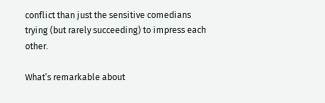conflict than just the sensitive comedians trying (but rarely succeeding) to impress each other.

What’s remarkable about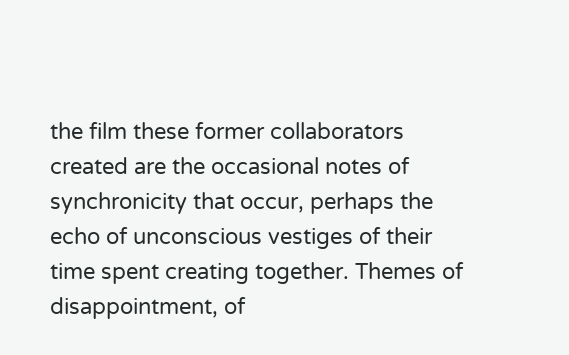the film these former collaborators created are the occasional notes of synchronicity that occur, perhaps the echo of unconscious vestiges of their time spent creating together. Themes of disappointment, of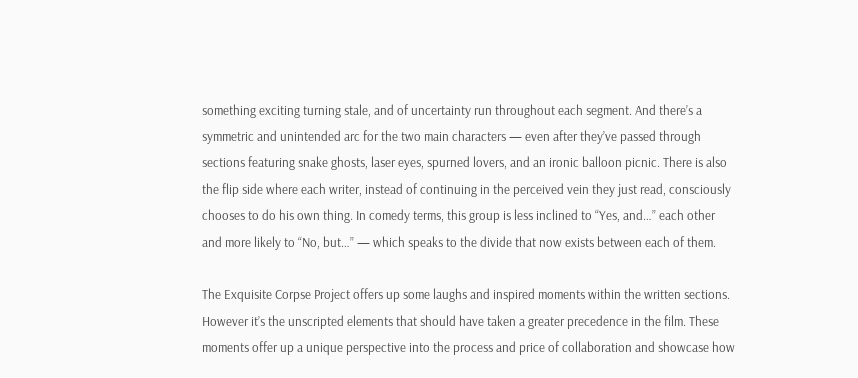something exciting turning stale, and of uncertainty run throughout each segment. And there’s a symmetric and unintended arc for the two main characters — even after they’ve passed through sections featuring snake ghosts, laser eyes, spurned lovers, and an ironic balloon picnic. There is also the flip side where each writer, instead of continuing in the perceived vein they just read, consciously chooses to do his own thing. In comedy terms, this group is less inclined to “Yes, and…” each other and more likely to “No, but…” — which speaks to the divide that now exists between each of them.

The Exquisite Corpse Project offers up some laughs and inspired moments within the written sections. However it’s the unscripted elements that should have taken a greater precedence in the film. These moments offer up a unique perspective into the process and price of collaboration and showcase how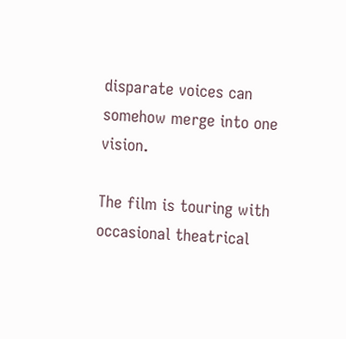disparate voices can somehow merge into one vision.

The film is touring with occasional theatrical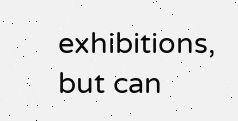exhibitions, but can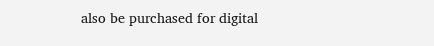also be purchased for digital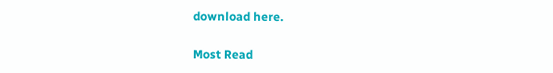download here.

Most Read